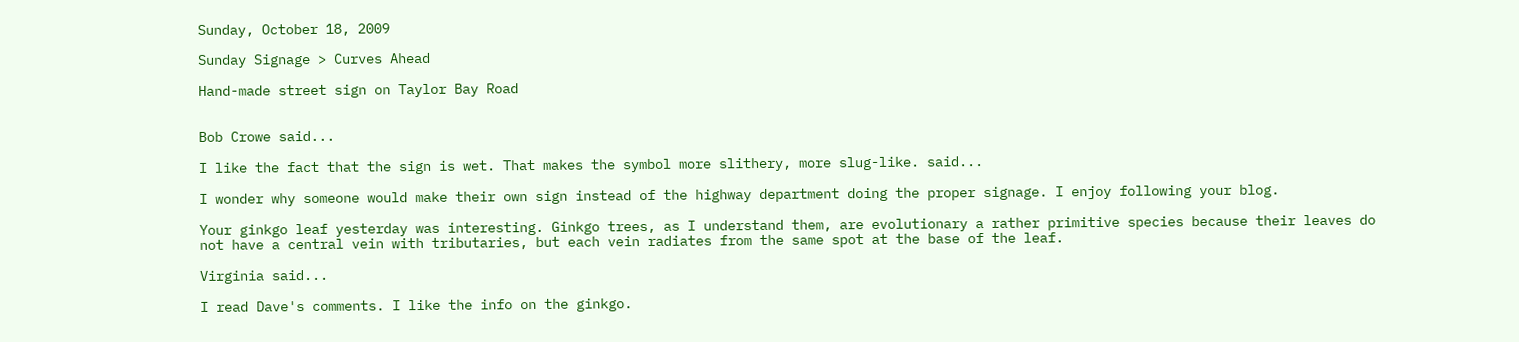Sunday, October 18, 2009

Sunday Signage > Curves Ahead

Hand-made street sign on Taylor Bay Road


Bob Crowe said...

I like the fact that the sign is wet. That makes the symbol more slithery, more slug-like. said...

I wonder why someone would make their own sign instead of the highway department doing the proper signage. I enjoy following your blog.

Your ginkgo leaf yesterday was interesting. Ginkgo trees, as I understand them, are evolutionary a rather primitive species because their leaves do not have a central vein with tributaries, but each vein radiates from the same spot at the base of the leaf.

Virginia said...

I read Dave's comments. I like the info on the ginkgo.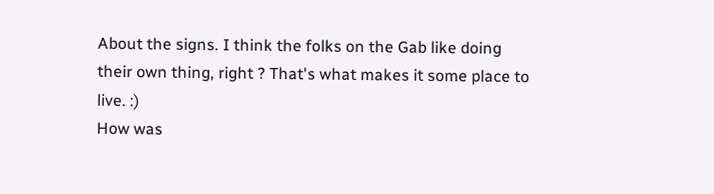About the signs. I think the folks on the Gab like doing their own thing, right ? That's what makes it some place to live. :)
How was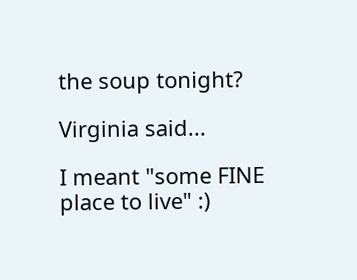the soup tonight?

Virginia said...

I meant "some FINE place to live" :)